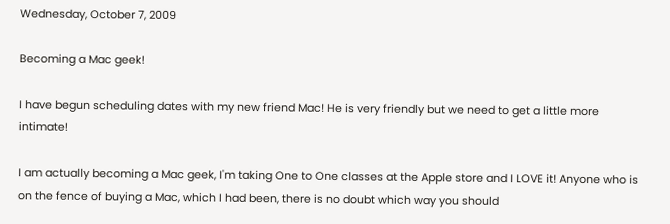Wednesday, October 7, 2009

Becoming a Mac geek!

I have begun scheduling dates with my new friend Mac! He is very friendly but we need to get a little more intimate!

I am actually becoming a Mac geek, I'm taking One to One classes at the Apple store and I LOVE it! Anyone who is on the fence of buying a Mac, which I had been, there is no doubt which way you should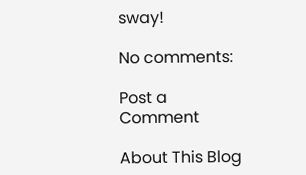sway!

No comments:

Post a Comment

About This Blog